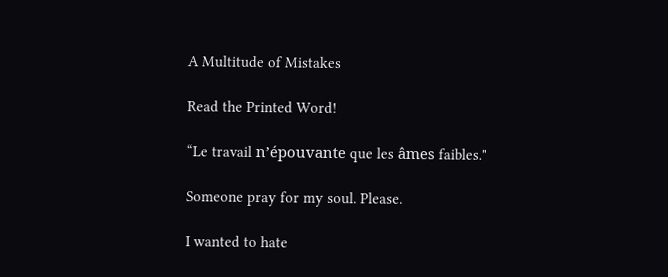A Multitude of Mistakes

Read the Printed Word!

“Le travail n’épouvante que les âmes faibles."

Someone pray for my soul. Please.

I wanted to hate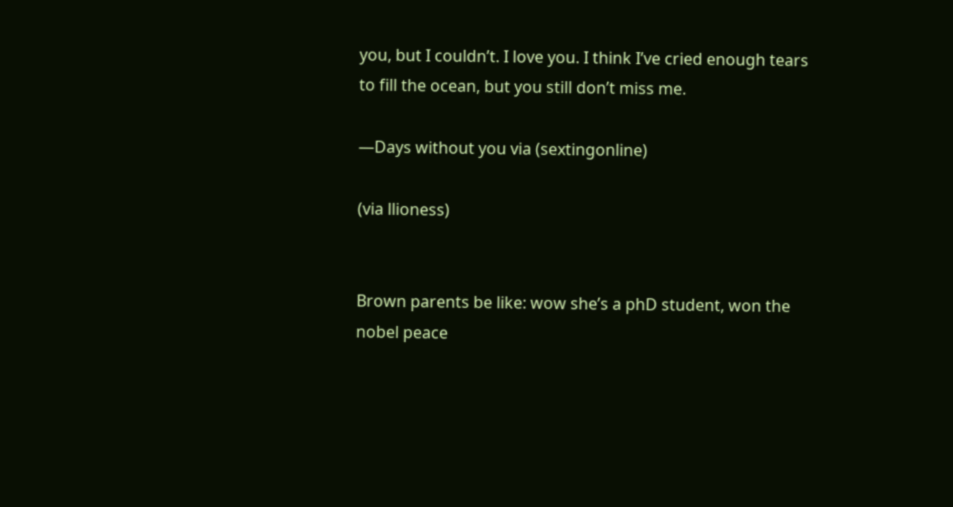you, but I couldn’t. I love you. I think I’ve cried enough tears to fill the ocean, but you still don’t miss me.

—Days without you via (sextingonline)

(via llioness)


Brown parents be like: wow she’s a phD student, won the nobel peace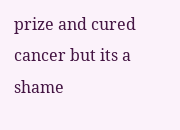prize and cured cancer but its a shame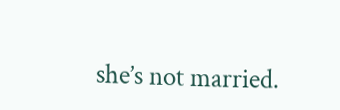she’s not married.